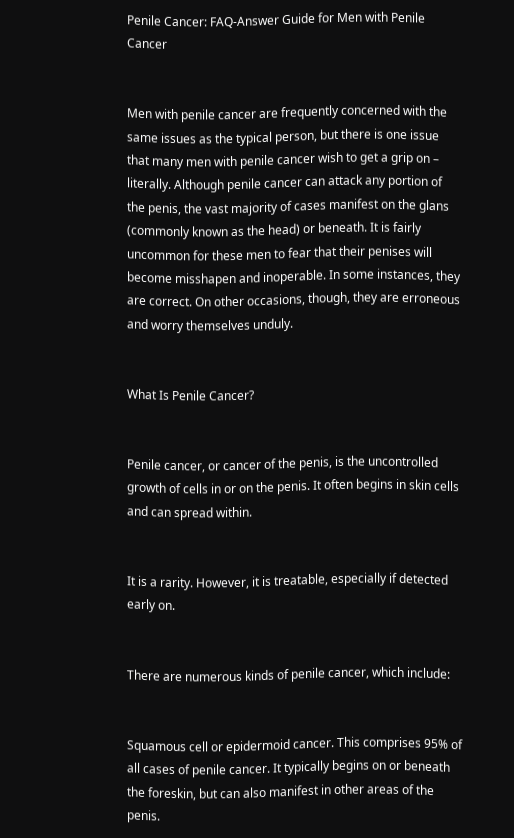Penile Cancer: FAQ-Answer Guide for Men with Penile Cancer


Men with penile cancer are frequently concerned with the same issues as the typical person, but there is one issue that many men with penile cancer wish to get a grip on – literally. Although penile cancer can attack any portion of the penis, the vast majority of cases manifest on the glans (commonly known as the head) or beneath. It is fairly uncommon for these men to fear that their penises will become misshapen and inoperable. In some instances, they are correct. On other occasions, though, they are erroneous and worry themselves unduly.


What Is Penile Cancer?


Penile cancer, or cancer of the penis, is the uncontrolled growth of cells in or on the penis. It often begins in skin cells and can spread within.


It is a rarity. However, it is treatable, especially if detected early on.


There are numerous kinds of penile cancer, which include:


Squamous cell or epidermoid cancer. This comprises 95% of all cases of penile cancer. It typically begins on or beneath the foreskin, but can also manifest in other areas of the penis.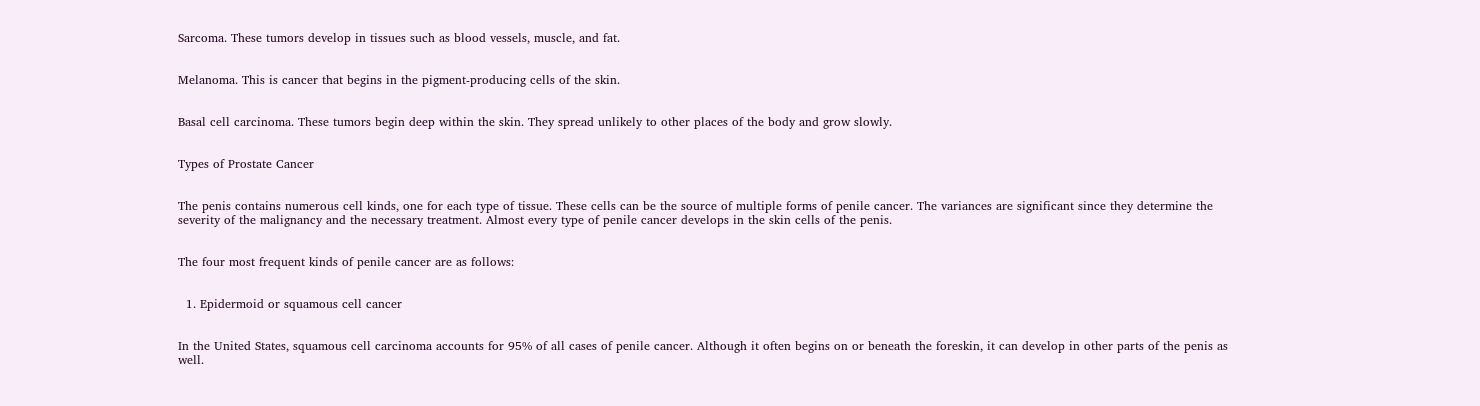Sarcoma. These tumors develop in tissues such as blood vessels, muscle, and fat.


Melanoma. This is cancer that begins in the pigment-producing cells of the skin.


Basal cell carcinoma. These tumors begin deep within the skin. They spread unlikely to other places of the body and grow slowly.


Types of Prostate Cancer


The penis contains numerous cell kinds, one for each type of tissue. These cells can be the source of multiple forms of penile cancer. The variances are significant since they determine the severity of the malignancy and the necessary treatment. Almost every type of penile cancer develops in the skin cells of the penis.


The four most frequent kinds of penile cancer are as follows:


  1. Epidermoid or squamous cell cancer


In the United States, squamous cell carcinoma accounts for 95% of all cases of penile cancer. Although it often begins on or beneath the foreskin, it can develop in other parts of the penis as well.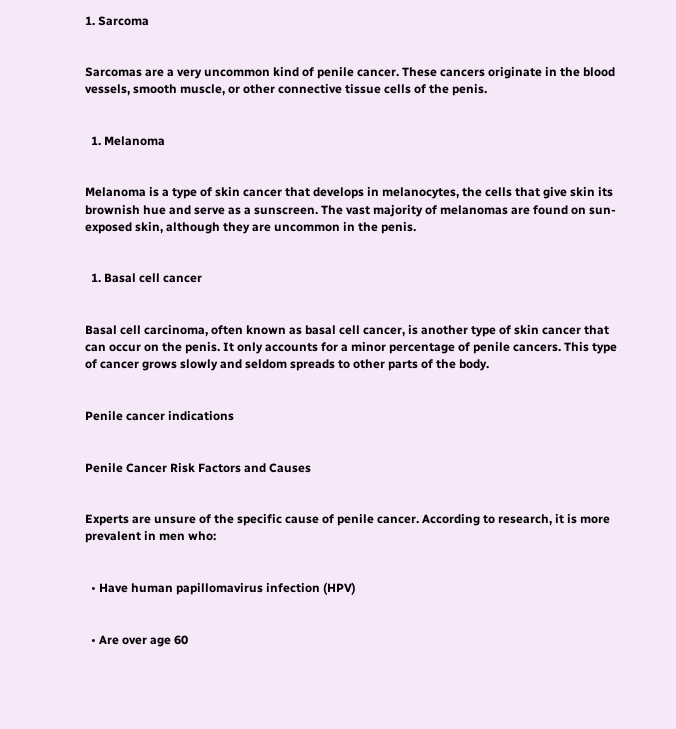1. Sarcoma


Sarcomas are a very uncommon kind of penile cancer. These cancers originate in the blood vessels, smooth muscle, or other connective tissue cells of the penis.


  1. Melanoma


Melanoma is a type of skin cancer that develops in melanocytes, the cells that give skin its brownish hue and serve as a sunscreen. The vast majority of melanomas are found on sun-exposed skin, although they are uncommon in the penis.


  1. Basal cell cancer


Basal cell carcinoma, often known as basal cell cancer, is another type of skin cancer that can occur on the penis. It only accounts for a minor percentage of penile cancers. This type of cancer grows slowly and seldom spreads to other parts of the body.


Penile cancer indications


Penile Cancer Risk Factors and Causes


Experts are unsure of the specific cause of penile cancer. According to research, it is more prevalent in men who:


  • Have human papillomavirus infection (HPV)


  • Are over age 60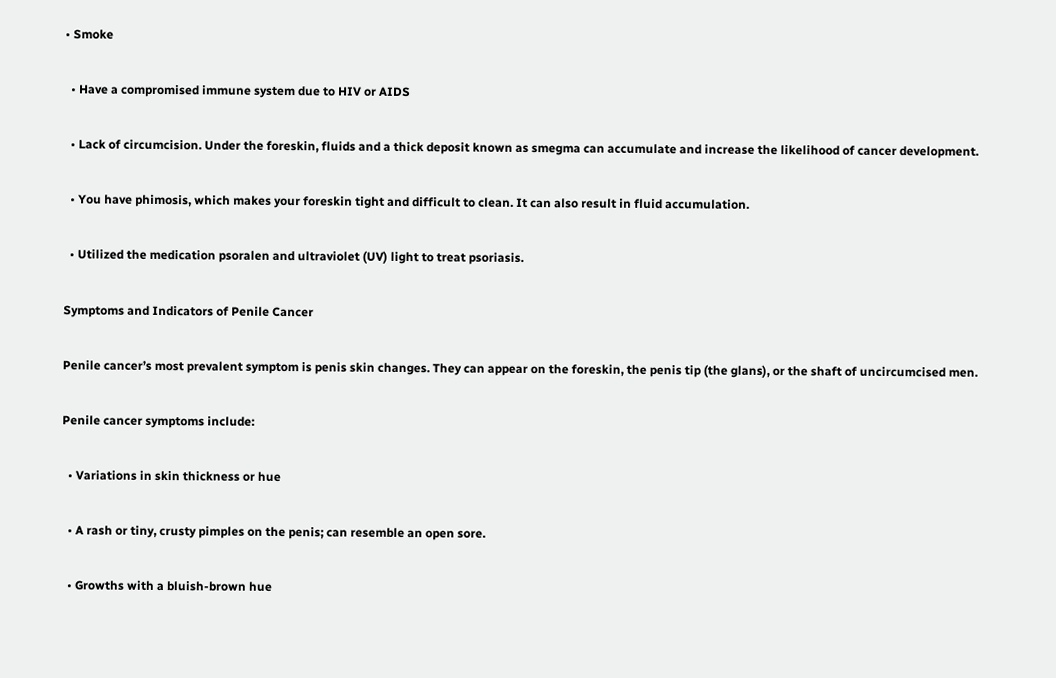• Smoke


  • Have a compromised immune system due to HIV or AIDS


  • Lack of circumcision. Under the foreskin, fluids and a thick deposit known as smegma can accumulate and increase the likelihood of cancer development.


  • You have phimosis, which makes your foreskin tight and difficult to clean. It can also result in fluid accumulation.


  • Utilized the medication psoralen and ultraviolet (UV) light to treat psoriasis.


Symptoms and Indicators of Penile Cancer


Penile cancer’s most prevalent symptom is penis skin changes. They can appear on the foreskin, the penis tip (the glans), or the shaft of uncircumcised men.


Penile cancer symptoms include:


  • Variations in skin thickness or hue


  • A rash or tiny, crusty pimples on the penis; can resemble an open sore.


  • Growths with a bluish-brown hue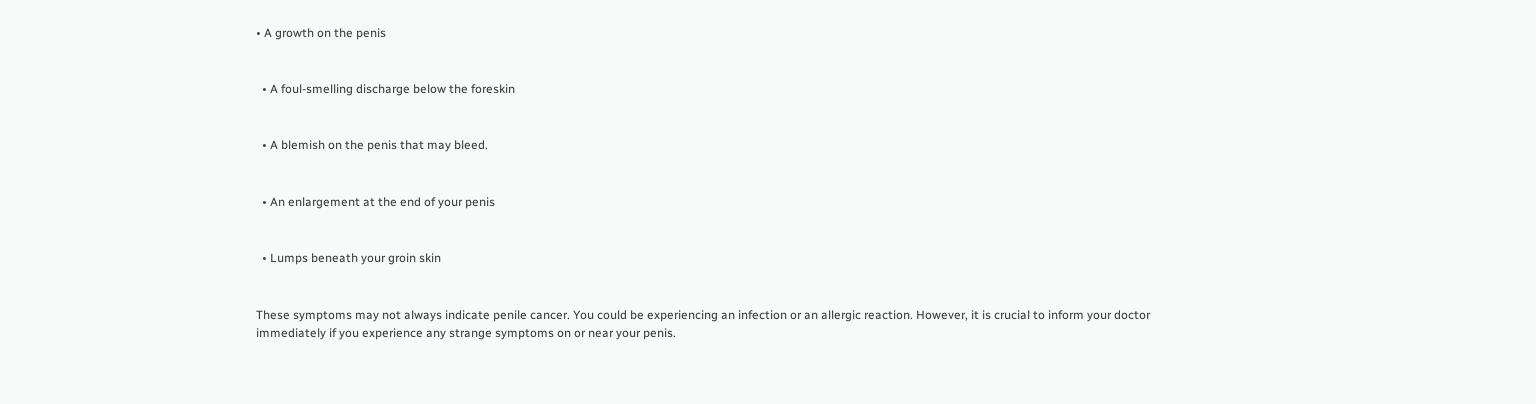• A growth on the penis


  • A foul-smelling discharge below the foreskin


  • A blemish on the penis that may bleed.


  • An enlargement at the end of your penis


  • Lumps beneath your groin skin


These symptoms may not always indicate penile cancer. You could be experiencing an infection or an allergic reaction. However, it is crucial to inform your doctor immediately if you experience any strange symptoms on or near your penis.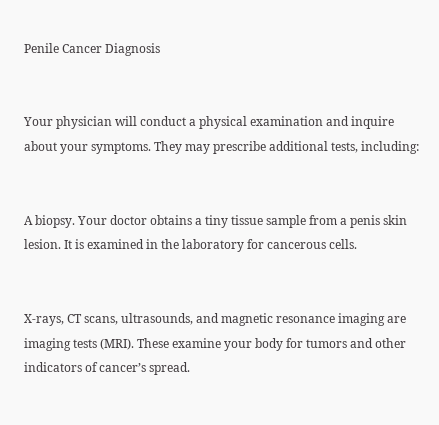Penile Cancer Diagnosis


Your physician will conduct a physical examination and inquire about your symptoms. They may prescribe additional tests, including:


A biopsy. Your doctor obtains a tiny tissue sample from a penis skin lesion. It is examined in the laboratory for cancerous cells.


X-rays, CT scans, ultrasounds, and magnetic resonance imaging are imaging tests (MRI). These examine your body for tumors and other indicators of cancer’s spread.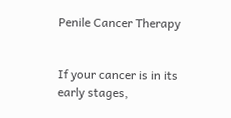Penile Cancer Therapy


If your cancer is in its early stages,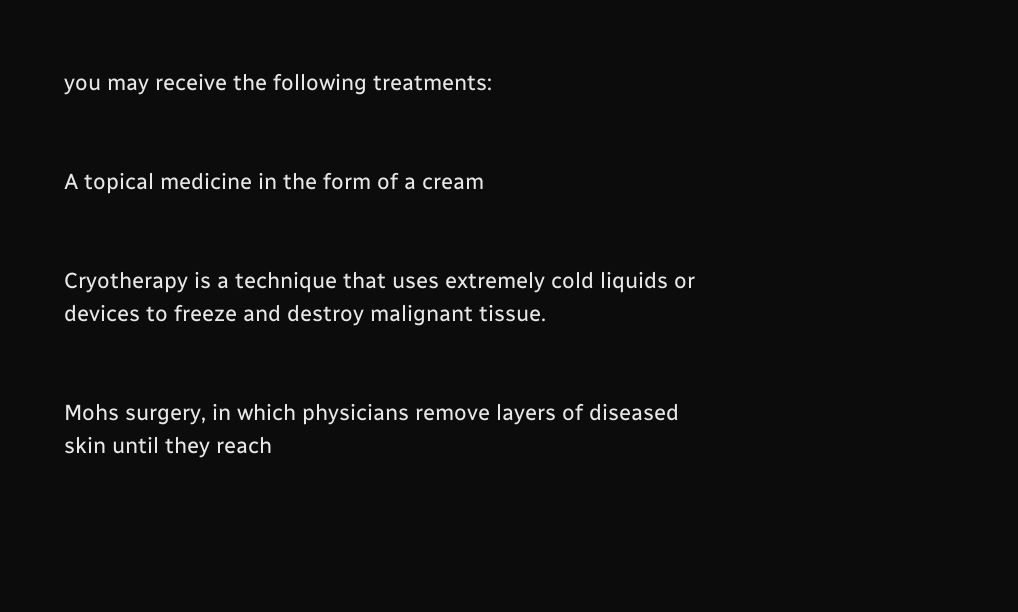you may receive the following treatments:


A topical medicine in the form of a cream


Cryotherapy is a technique that uses extremely cold liquids or devices to freeze and destroy malignant tissue.


Mohs surgery, in which physicians remove layers of diseased skin until they reach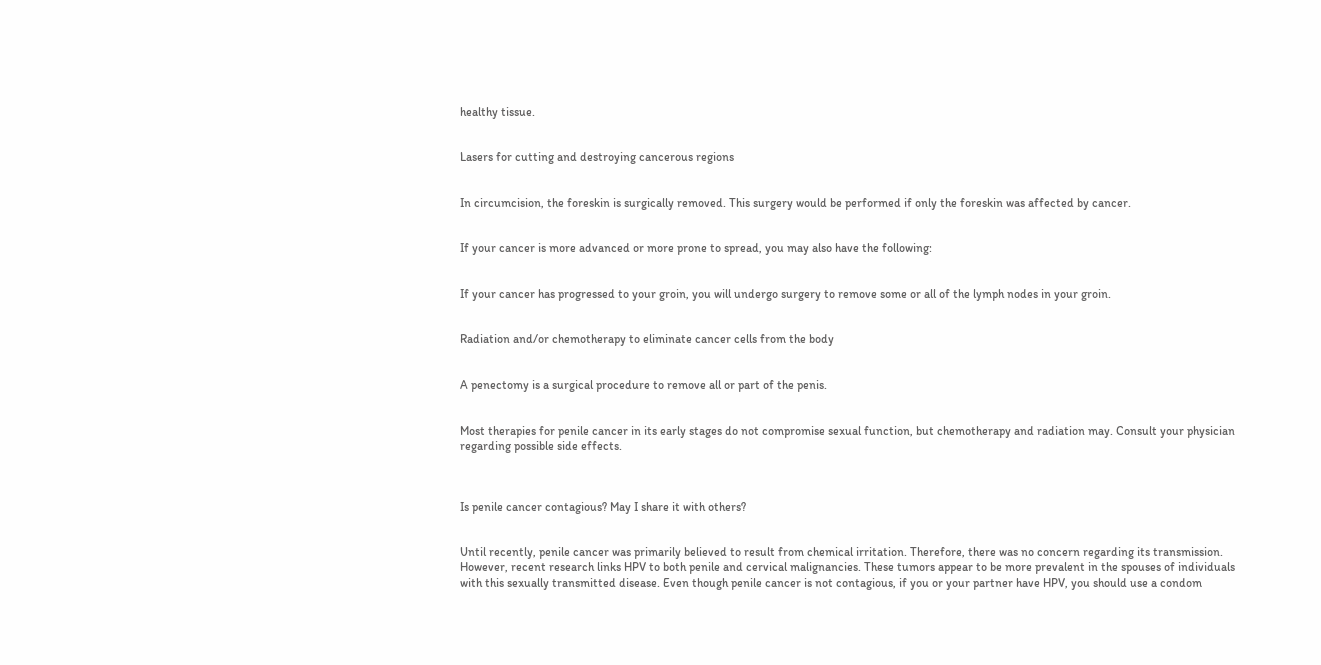healthy tissue.


Lasers for cutting and destroying cancerous regions


In circumcision, the foreskin is surgically removed. This surgery would be performed if only the foreskin was affected by cancer.


If your cancer is more advanced or more prone to spread, you may also have the following:


If your cancer has progressed to your groin, you will undergo surgery to remove some or all of the lymph nodes in your groin.


Radiation and/or chemotherapy to eliminate cancer cells from the body


A penectomy is a surgical procedure to remove all or part of the penis.


Most therapies for penile cancer in its early stages do not compromise sexual function, but chemotherapy and radiation may. Consult your physician regarding possible side effects.



Is penile cancer contagious? May I share it with others?


Until recently, penile cancer was primarily believed to result from chemical irritation. Therefore, there was no concern regarding its transmission. However, recent research links HPV to both penile and cervical malignancies. These tumors appear to be more prevalent in the spouses of individuals with this sexually transmitted disease. Even though penile cancer is not contagious, if you or your partner have HPV, you should use a condom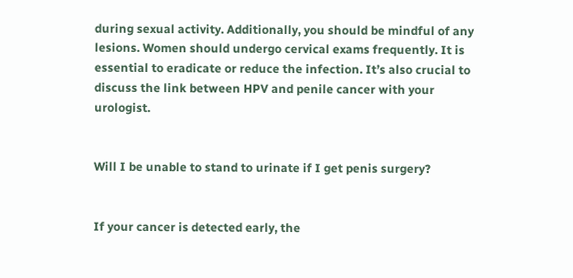during sexual activity. Additionally, you should be mindful of any lesions. Women should undergo cervical exams frequently. It is essential to eradicate or reduce the infection. It’s also crucial to discuss the link between HPV and penile cancer with your urologist.


Will I be unable to stand to urinate if I get penis surgery?


If your cancer is detected early, the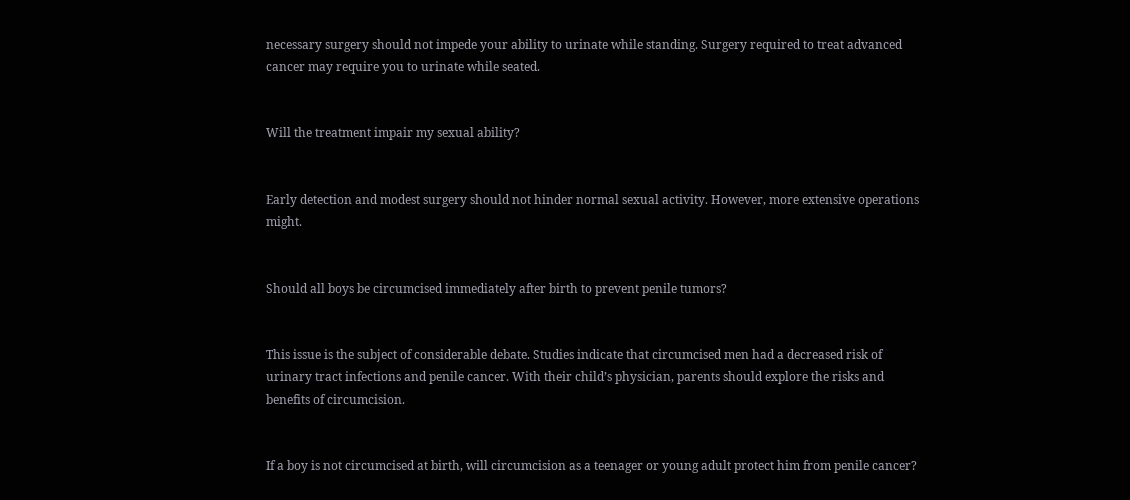necessary surgery should not impede your ability to urinate while standing. Surgery required to treat advanced cancer may require you to urinate while seated.


Will the treatment impair my sexual ability?


Early detection and modest surgery should not hinder normal sexual activity. However, more extensive operations might.


Should all boys be circumcised immediately after birth to prevent penile tumors?


This issue is the subject of considerable debate. Studies indicate that circumcised men had a decreased risk of urinary tract infections and penile cancer. With their child’s physician, parents should explore the risks and benefits of circumcision.


If a boy is not circumcised at birth, will circumcision as a teenager or young adult protect him from penile cancer?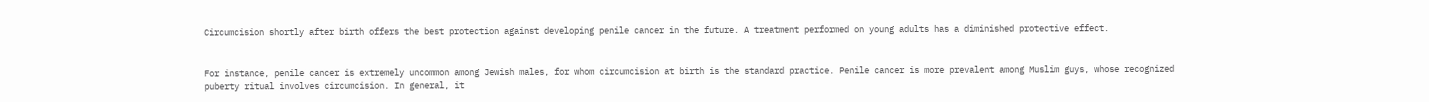Circumcision shortly after birth offers the best protection against developing penile cancer in the future. A treatment performed on young adults has a diminished protective effect.


For instance, penile cancer is extremely uncommon among Jewish males, for whom circumcision at birth is the standard practice. Penile cancer is more prevalent among Muslim guys, whose recognized puberty ritual involves circumcision. In general, it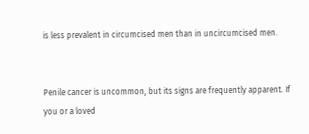is less prevalent in circumcised men than in uncircumcised men.


Penile cancer is uncommon, but its signs are frequently apparent. If you or a loved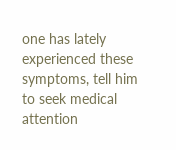one has lately experienced these symptoms, tell him to seek medical attention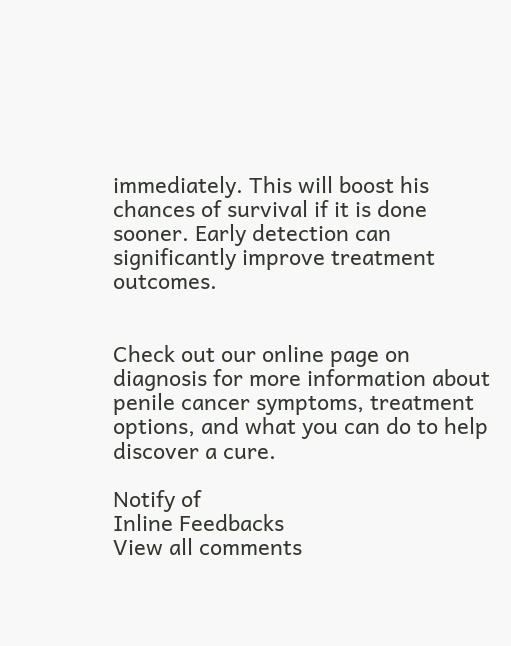immediately. This will boost his chances of survival if it is done sooner. Early detection can significantly improve treatment outcomes.


Check out our online page on diagnosis for more information about penile cancer symptoms, treatment options, and what you can do to help discover a cure.

Notify of
Inline Feedbacks
View all comments